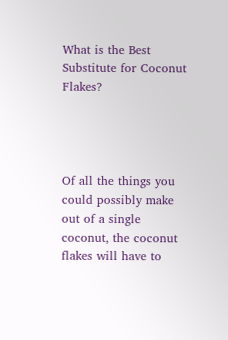What is the Best Substitute for Coconut Flakes?




Of all the things you could possibly make out of a single coconut, the coconut flakes will have to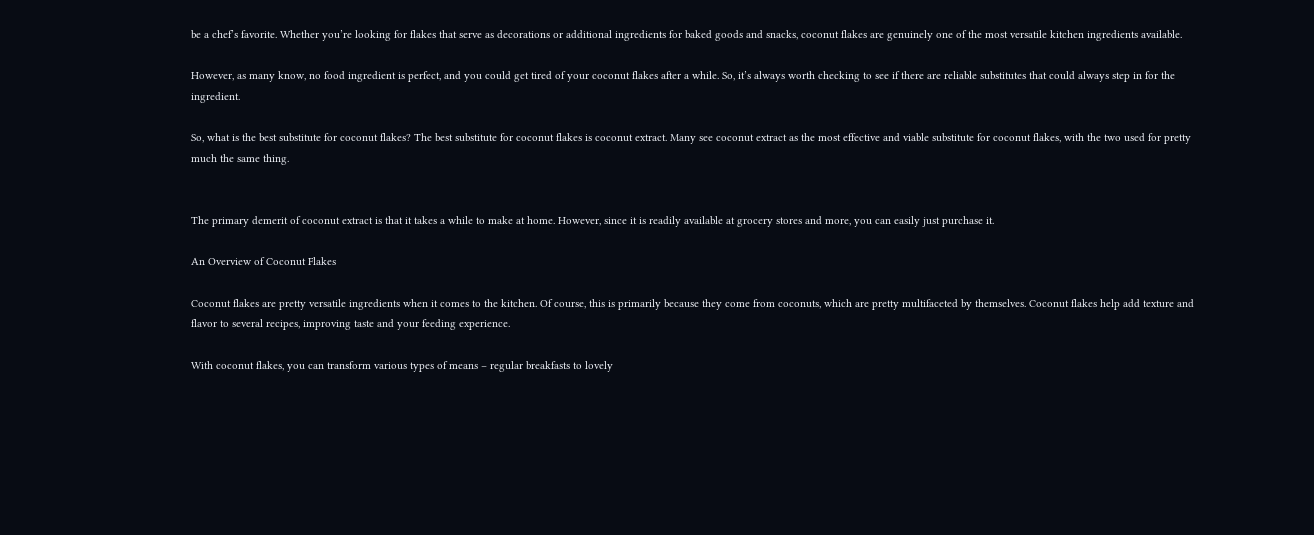be a chef’s favorite. Whether you’re looking for flakes that serve as decorations or additional ingredients for baked goods and snacks, coconut flakes are genuinely one of the most versatile kitchen ingredients available.

However, as many know, no food ingredient is perfect, and you could get tired of your coconut flakes after a while. So, it’s always worth checking to see if there are reliable substitutes that could always step in for the ingredient.

So, what is the best substitute for coconut flakes? The best substitute for coconut flakes is coconut extract. Many see coconut extract as the most effective and viable substitute for coconut flakes, with the two used for pretty much the same thing.


The primary demerit of coconut extract is that it takes a while to make at home. However, since it is readily available at grocery stores and more, you can easily just purchase it.

An Overview of Coconut Flakes

Coconut flakes are pretty versatile ingredients when it comes to the kitchen. Of course, this is primarily because they come from coconuts, which are pretty multifaceted by themselves. Coconut flakes help add texture and flavor to several recipes, improving taste and your feeding experience.

With coconut flakes, you can transform various types of means – regular breakfasts to lovely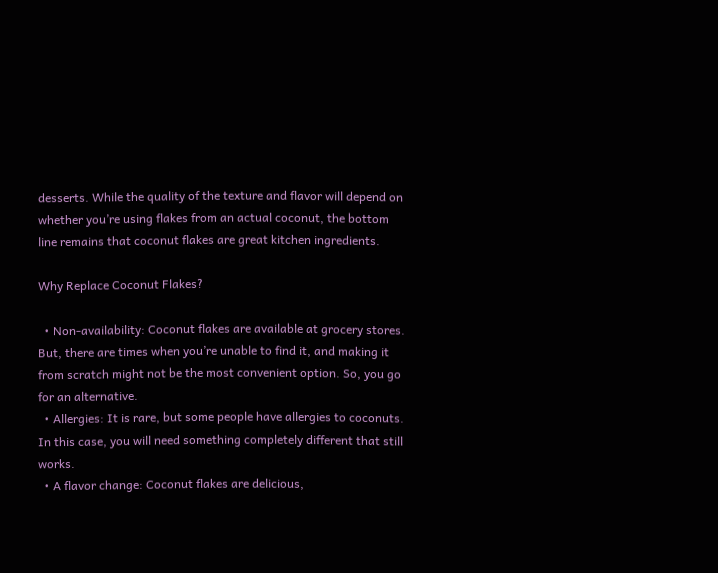desserts. While the quality of the texture and flavor will depend on whether you’re using flakes from an actual coconut, the bottom line remains that coconut flakes are great kitchen ingredients.

Why Replace Coconut Flakes?

  • Non-availability: Coconut flakes are available at grocery stores. But, there are times when you’re unable to find it, and making it from scratch might not be the most convenient option. So, you go for an alternative.
  • Allergies: It is rare, but some people have allergies to coconuts. In this case, you will need something completely different that still works.
  • A flavor change: Coconut flakes are delicious,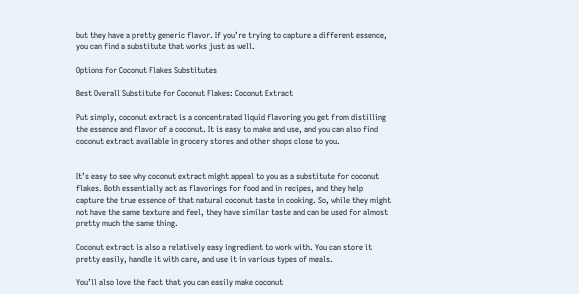but they have a pretty generic flavor. If you’re trying to capture a different essence, you can find a substitute that works just as well.

Options for Coconut Flakes Substitutes

Best Overall Substitute for Coconut Flakes: Coconut Extract

Put simply, coconut extract is a concentrated liquid flavoring you get from distilling the essence and flavor of a coconut. It is easy to make and use, and you can also find coconut extract available in grocery stores and other shops close to you.


It’s easy to see why coconut extract might appeal to you as a substitute for coconut flakes. Both essentially act as flavorings for food and in recipes, and they help capture the true essence of that natural coconut taste in cooking. So, while they might not have the same texture and feel, they have similar taste and can be used for almost pretty much the same thing.

Coconut extract is also a relatively easy ingredient to work with. You can store it pretty easily, handle it with care, and use it in various types of meals.

You’ll also love the fact that you can easily make coconut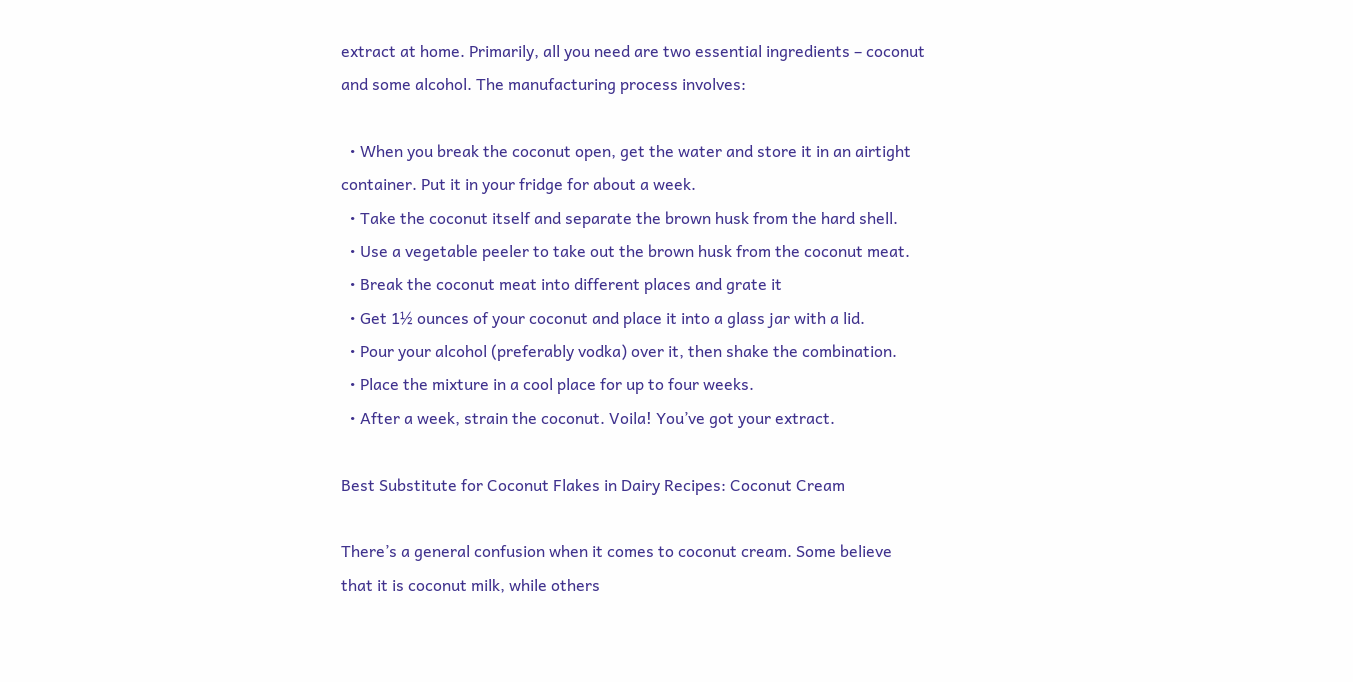extract at home. Primarily, all you need are two essential ingredients – coconut and some alcohol. The manufacturing process involves:

  • When you break the coconut open, get the water and store it in an airtight container. Put it in your fridge for about a week.
  • Take the coconut itself and separate the brown husk from the hard shell.
  • Use a vegetable peeler to take out the brown husk from the coconut meat.
  • Break the coconut meat into different places and grate it
  • Get 1½ ounces of your coconut and place it into a glass jar with a lid.
  • Pour your alcohol (preferably vodka) over it, then shake the combination.
  • Place the mixture in a cool place for up to four weeks.
  • After a week, strain the coconut. Voila! You’ve got your extract.

Best Substitute for Coconut Flakes in Dairy Recipes: Coconut Cream

There’s a general confusion when it comes to coconut cream. Some believe that it is coconut milk, while others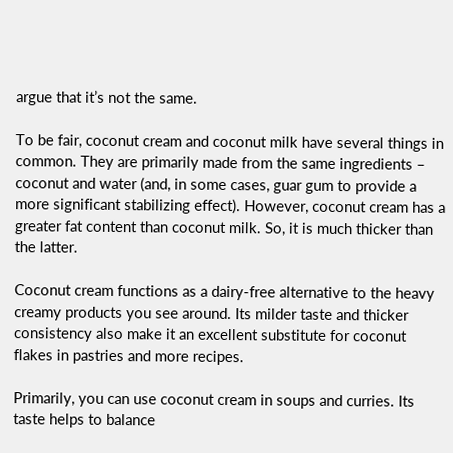argue that it’s not the same.

To be fair, coconut cream and coconut milk have several things in common. They are primarily made from the same ingredients – coconut and water (and, in some cases, guar gum to provide a more significant stabilizing effect). However, coconut cream has a greater fat content than coconut milk. So, it is much thicker than the latter.

Coconut cream functions as a dairy-free alternative to the heavy creamy products you see around. Its milder taste and thicker consistency also make it an excellent substitute for coconut flakes in pastries and more recipes.

Primarily, you can use coconut cream in soups and curries. Its taste helps to balance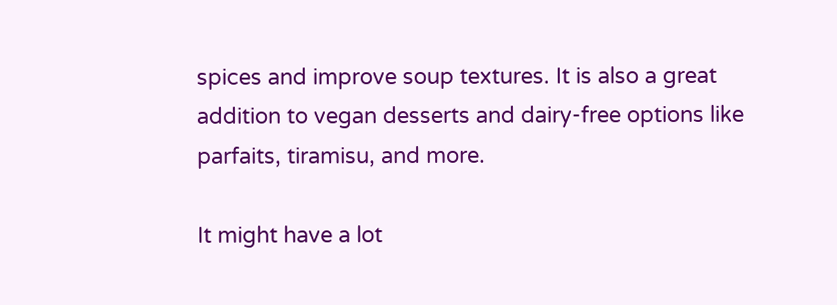spices and improve soup textures. It is also a great addition to vegan desserts and dairy-free options like parfaits, tiramisu, and more.

It might have a lot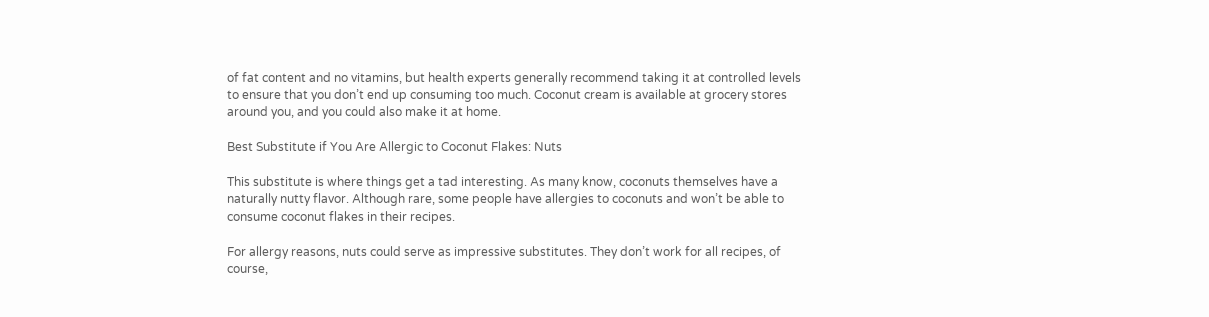of fat content and no vitamins, but health experts generally recommend taking it at controlled levels to ensure that you don’t end up consuming too much. Coconut cream is available at grocery stores around you, and you could also make it at home.

Best Substitute if You Are Allergic to Coconut Flakes: Nuts

This substitute is where things get a tad interesting. As many know, coconuts themselves have a naturally nutty flavor. Although rare, some people have allergies to coconuts and won’t be able to consume coconut flakes in their recipes.

For allergy reasons, nuts could serve as impressive substitutes. They don’t work for all recipes, of course,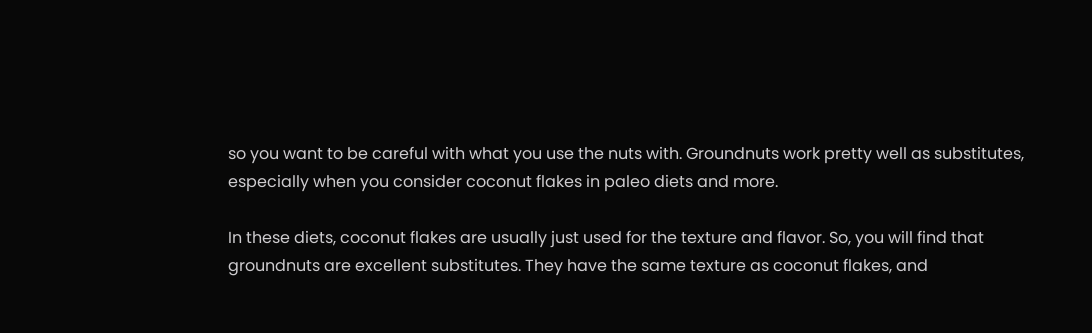so you want to be careful with what you use the nuts with. Groundnuts work pretty well as substitutes, especially when you consider coconut flakes in paleo diets and more.

In these diets, coconut flakes are usually just used for the texture and flavor. So, you will find that groundnuts are excellent substitutes. They have the same texture as coconut flakes, and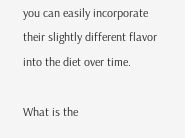you can easily incorporate their slightly different flavor into the diet over time.

What is the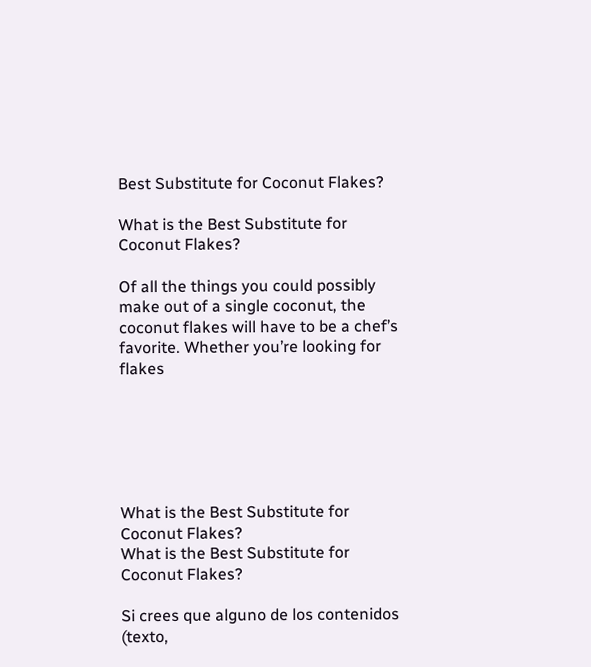Best Substitute for Coconut Flakes?

What is the Best Substitute for Coconut Flakes?

Of all the things you could possibly make out of a single coconut, the coconut flakes will have to be a chef’s favorite. Whether you’re looking for flakes






What is the Best Substitute for Coconut Flakes?
What is the Best Substitute for Coconut Flakes?

Si crees que alguno de los contenidos (texto,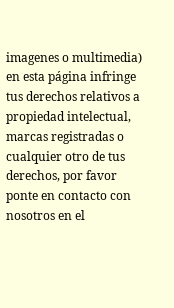imagenes o multimedia) en esta página infringe tus derechos relativos a propiedad intelectual, marcas registradas o cualquier otro de tus derechos, por favor ponte en contacto con nosotros en el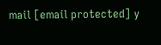mail [email protected] y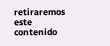retiraremos este contenido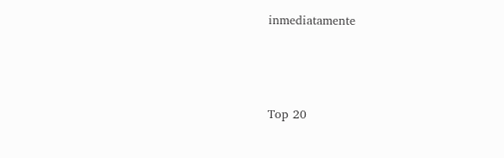inmediatamente



Top 20